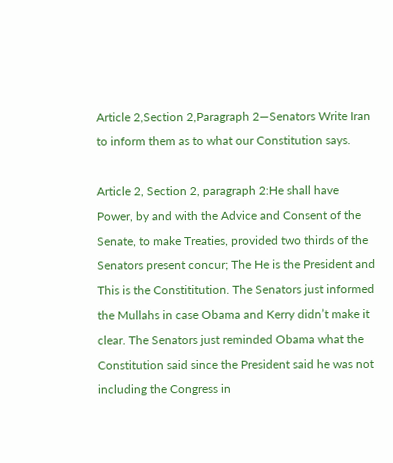Article 2,Section 2,Paragraph 2—Senators Write Iran to inform them as to what our Constitution says.

Article 2, Section 2, paragraph 2:He shall have Power, by and with the Advice and Consent of the Senate, to make Treaties, provided two thirds of the Senators present concur; The He is the President and This is the Constititution. The Senators just informed the Mullahs in case Obama and Kerry didn’t make it clear. The Senators just reminded Obama what the Constitution said since the President said he was not including the Congress in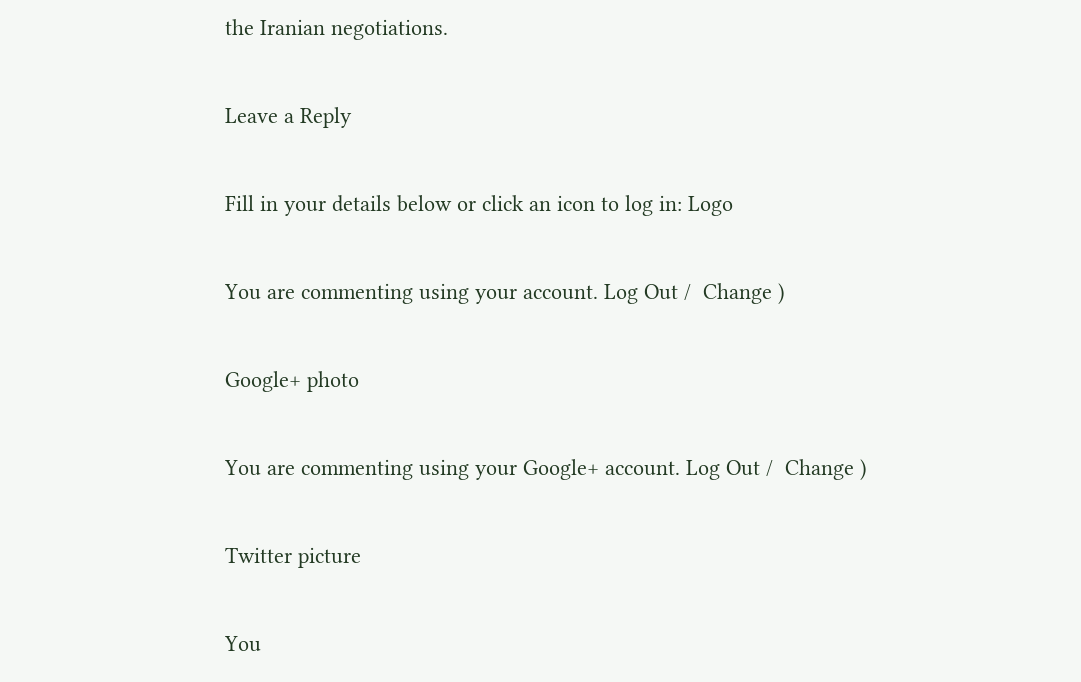the Iranian negotiations.

Leave a Reply

Fill in your details below or click an icon to log in: Logo

You are commenting using your account. Log Out /  Change )

Google+ photo

You are commenting using your Google+ account. Log Out /  Change )

Twitter picture

You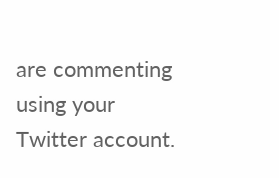are commenting using your Twitter account.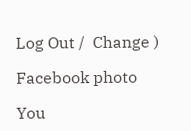Log Out /  Change )

Facebook photo

You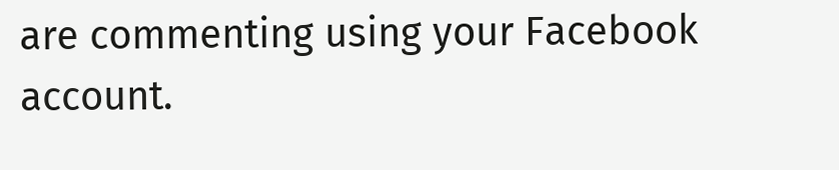are commenting using your Facebook account.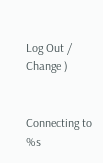Log Out /  Change )


Connecting to %s